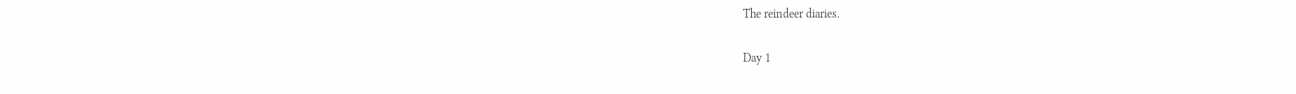The reindeer diaries.

Day 1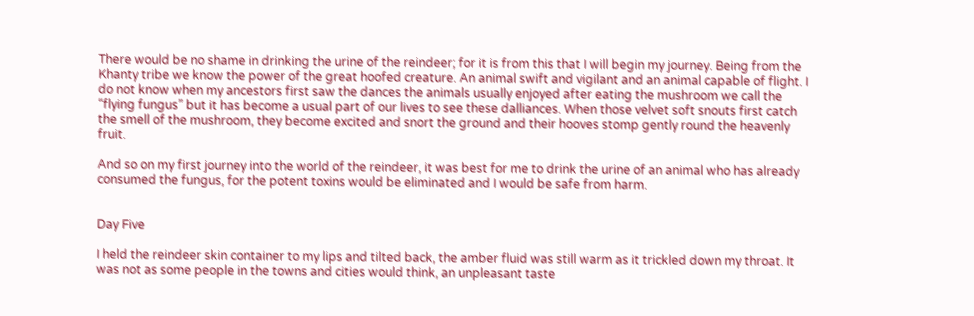There would be no shame in drinking the urine of the reindeer; for it is from this that I will begin my journey. Being from the Khanty tribe we know the power of the great hoofed creature. An animal swift and vigilant and an animal capable of flight. I do not know when my ancestors first saw the dances the animals usually enjoyed after eating the mushroom we call the “flying fungus” but it has become a usual part of our lives to see these dalliances. When those velvet soft snouts first catch the smell of the mushroom, they become excited and snort the ground and their hooves stomp gently round the heavenly fruit.

And so on my first journey into the world of the reindeer, it was best for me to drink the urine of an animal who has already consumed the fungus, for the potent toxins would be eliminated and I would be safe from harm.


Day Five

I held the reindeer skin container to my lips and tilted back, the amber fluid was still warm as it trickled down my throat. It was not as some people in the towns and cities would think, an unpleasant taste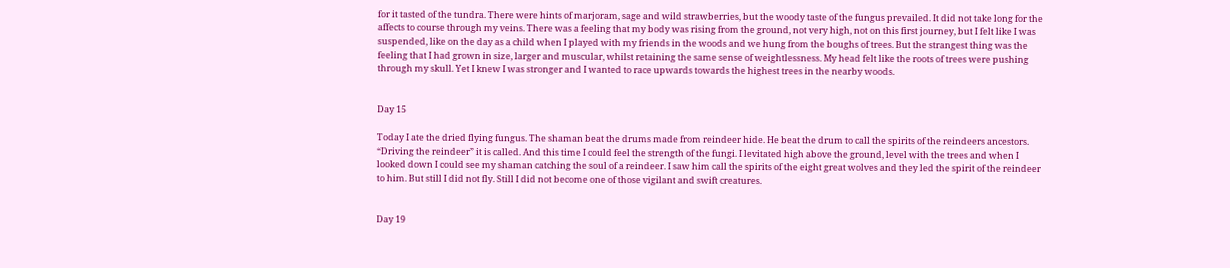for it tasted of the tundra. There were hints of marjoram, sage and wild strawberries, but the woody taste of the fungus prevailed. It did not take long for the affects to course through my veins. There was a feeling that my body was rising from the ground, not very high, not on this first journey, but I felt like I was suspended, like on the day as a child when I played with my friends in the woods and we hung from the boughs of trees. But the strangest thing was the feeling that I had grown in size, larger and muscular, whilst retaining the same sense of weightlessness. My head felt like the roots of trees were pushing through my skull. Yet I knew I was stronger and I wanted to race upwards towards the highest trees in the nearby woods.


Day 15

Today I ate the dried flying fungus. The shaman beat the drums made from reindeer hide. He beat the drum to call the spirits of the reindeers ancestors. “Driving the reindeer” it is called. And this time I could feel the strength of the fungi. I levitated high above the ground, level with the trees and when I looked down I could see my shaman catching the soul of a reindeer. I saw him call the spirits of the eight great wolves and they led the spirit of the reindeer to him. But still I did not fly. Still I did not become one of those vigilant and swift creatures.


Day 19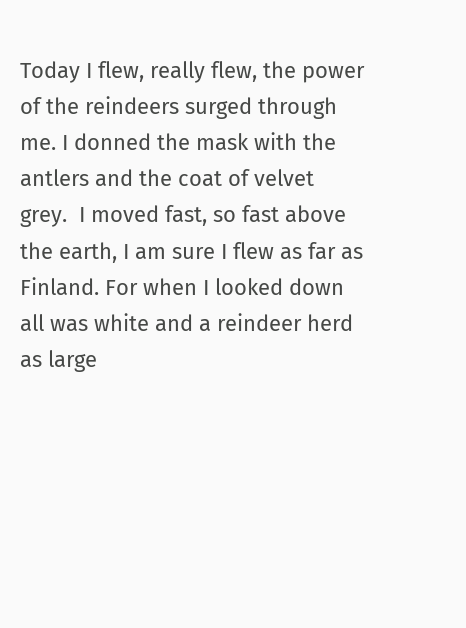Today I flew, really flew, the power of the reindeers surged through me. I donned the mask with the antlers and the coat of velvet grey.  I moved fast, so fast above the earth, I am sure I flew as far as Finland. For when I looked down all was white and a reindeer herd as large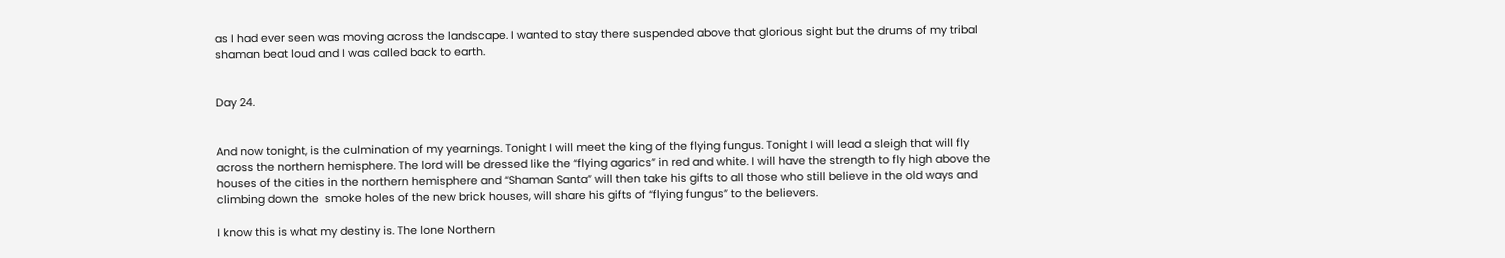as I had ever seen was moving across the landscape. I wanted to stay there suspended above that glorious sight but the drums of my tribal shaman beat loud and I was called back to earth.


Day 24.


And now tonight, is the culmination of my yearnings. Tonight I will meet the king of the flying fungus. Tonight I will lead a sleigh that will fly across the northern hemisphere. The lord will be dressed like the “flying agarics” in red and white. I will have the strength to fly high above the houses of the cities in the northern hemisphere and “Shaman Santa” will then take his gifts to all those who still believe in the old ways and climbing down the  smoke holes of the new brick houses, will share his gifts of “flying fungus” to the believers.

I know this is what my destiny is. The lone Northern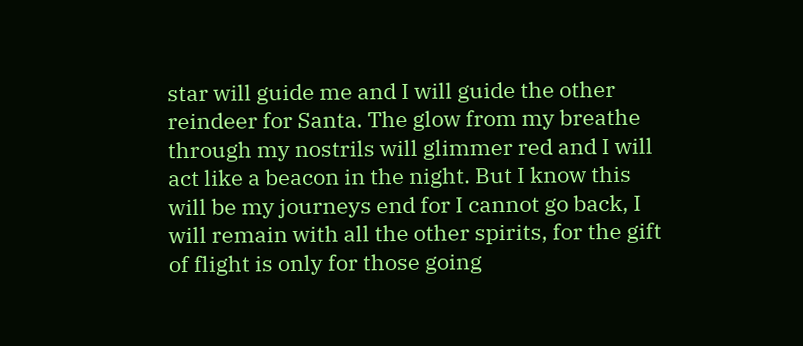star will guide me and I will guide the other reindeer for Santa. The glow from my breathe through my nostrils will glimmer red and I will act like a beacon in the night. But I know this will be my journeys end for I cannot go back, I will remain with all the other spirits, for the gift of flight is only for those going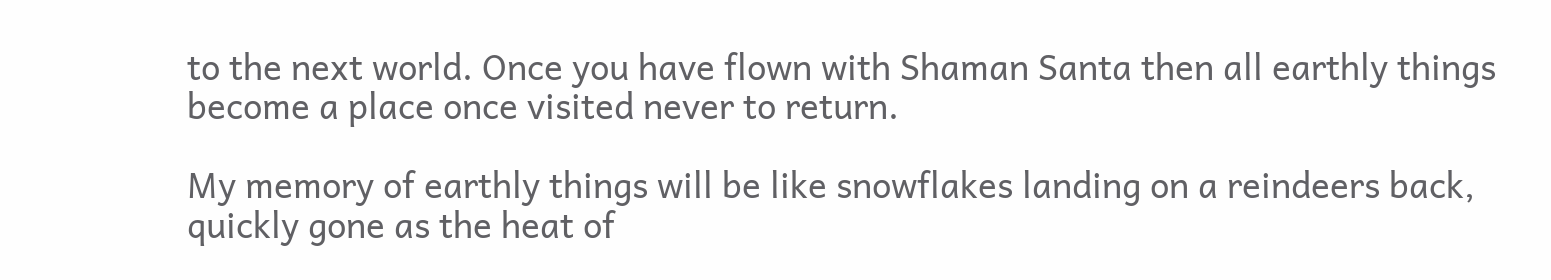to the next world. Once you have flown with Shaman Santa then all earthly things become a place once visited never to return.

My memory of earthly things will be like snowflakes landing on a reindeers back, quickly gone as the heat of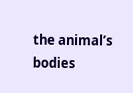the animal’s bodies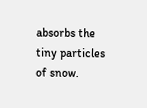absorbs the tiny particles of snow.